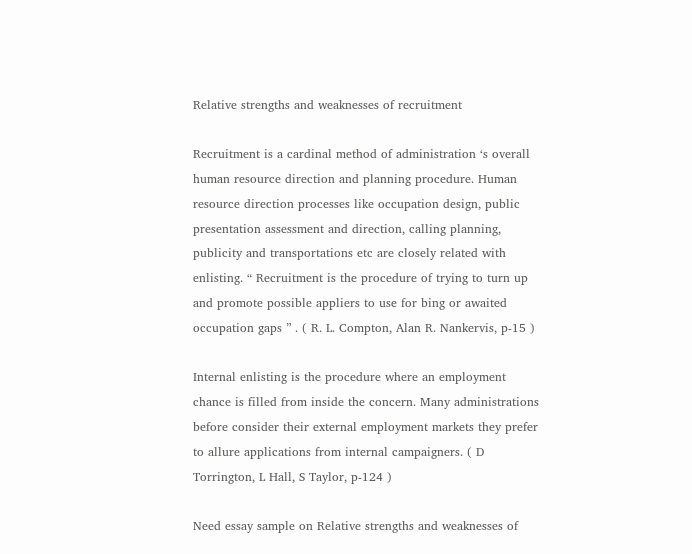Relative strengths and weaknesses of recruitment

Recruitment is a cardinal method of administration ‘s overall human resource direction and planning procedure. Human resource direction processes like occupation design, public presentation assessment and direction, calling planning, publicity and transportations etc are closely related with enlisting. “ Recruitment is the procedure of trying to turn up and promote possible appliers to use for bing or awaited occupation gaps ” . ( R. L. Compton, Alan R. Nankervis, p-15 )

Internal enlisting is the procedure where an employment chance is filled from inside the concern. Many administrations before consider their external employment markets they prefer to allure applications from internal campaigners. ( D Torrington, L Hall, S Taylor, p-124 )

Need essay sample on Relative strengths and weaknesses of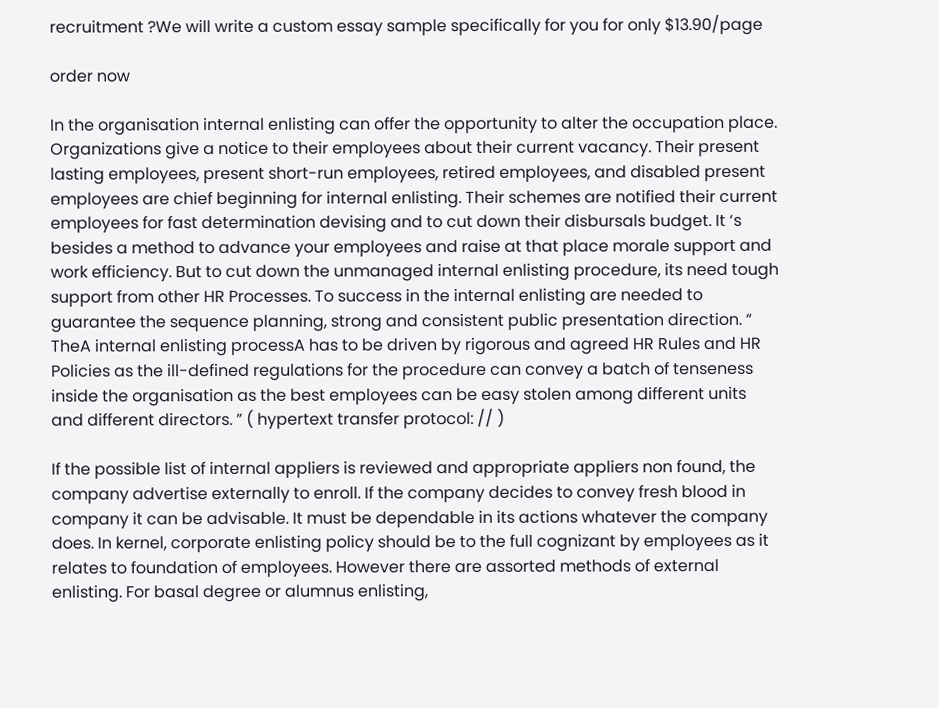recruitment ?We will write a custom essay sample specifically for you for only $13.90/page

order now

In the organisation internal enlisting can offer the opportunity to alter the occupation place. Organizations give a notice to their employees about their current vacancy. Their present lasting employees, present short-run employees, retired employees, and disabled present employees are chief beginning for internal enlisting. Their schemes are notified their current employees for fast determination devising and to cut down their disbursals budget. It ‘s besides a method to advance your employees and raise at that place morale support and work efficiency. But to cut down the unmanaged internal enlisting procedure, its need tough support from other HR Processes. To success in the internal enlisting are needed to guarantee the sequence planning, strong and consistent public presentation direction. “ TheA internal enlisting processA has to be driven by rigorous and agreed HR Rules and HR Policies as the ill-defined regulations for the procedure can convey a batch of tenseness inside the organisation as the best employees can be easy stolen among different units and different directors. ” ( hypertext transfer protocol: // )

If the possible list of internal appliers is reviewed and appropriate appliers non found, the company advertise externally to enroll. If the company decides to convey fresh blood in company it can be advisable. It must be dependable in its actions whatever the company does. In kernel, corporate enlisting policy should be to the full cognizant by employees as it relates to foundation of employees. However there are assorted methods of external enlisting. For basal degree or alumnus enlisting,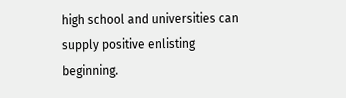high school and universities can supply positive enlisting beginning.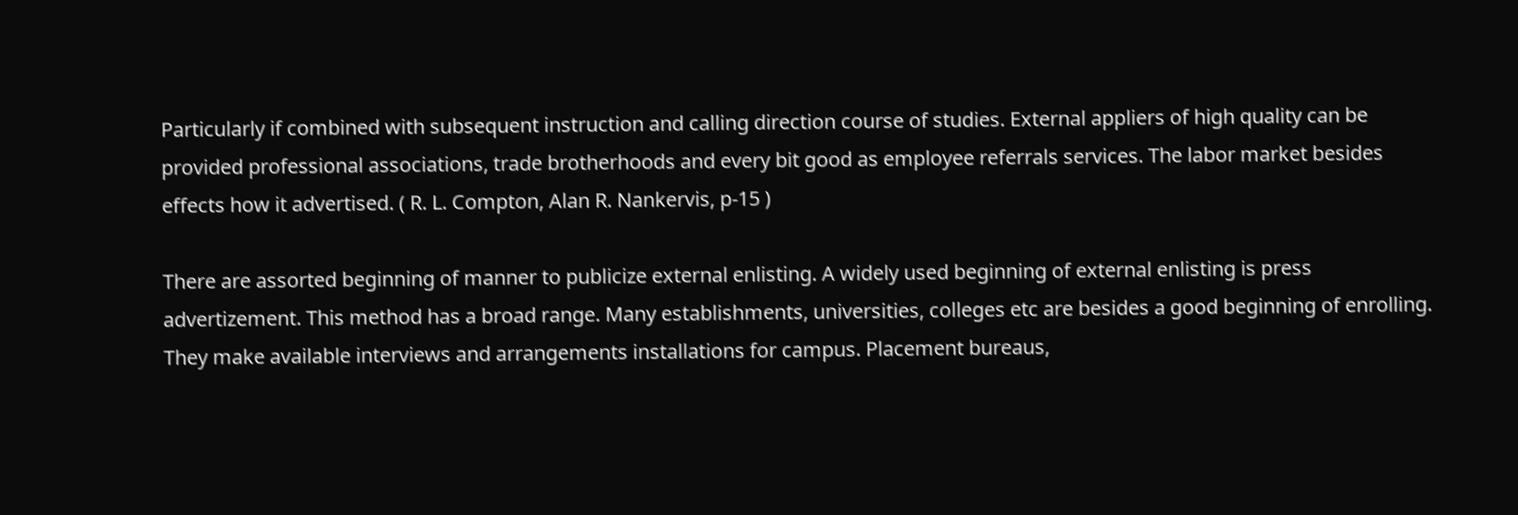Particularly if combined with subsequent instruction and calling direction course of studies. External appliers of high quality can be provided professional associations, trade brotherhoods and every bit good as employee referrals services. The labor market besides effects how it advertised. ( R. L. Compton, Alan R. Nankervis, p-15 )

There are assorted beginning of manner to publicize external enlisting. A widely used beginning of external enlisting is press advertizement. This method has a broad range. Many establishments, universities, colleges etc are besides a good beginning of enrolling. They make available interviews and arrangements installations for campus. Placement bureaus,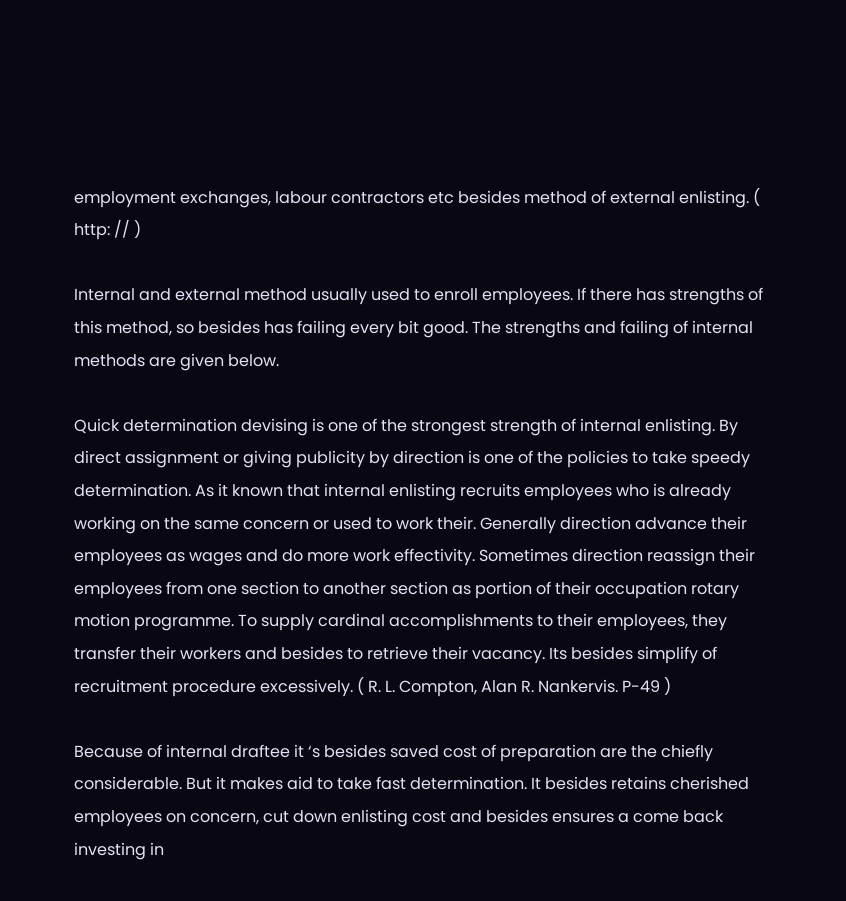employment exchanges, labour contractors etc besides method of external enlisting. ( http: // )

Internal and external method usually used to enroll employees. If there has strengths of this method, so besides has failing every bit good. The strengths and failing of internal methods are given below.

Quick determination devising is one of the strongest strength of internal enlisting. By direct assignment or giving publicity by direction is one of the policies to take speedy determination. As it known that internal enlisting recruits employees who is already working on the same concern or used to work their. Generally direction advance their employees as wages and do more work effectivity. Sometimes direction reassign their employees from one section to another section as portion of their occupation rotary motion programme. To supply cardinal accomplishments to their employees, they transfer their workers and besides to retrieve their vacancy. Its besides simplify of recruitment procedure excessively. ( R. L. Compton, Alan R. Nankervis. P-49 )

Because of internal draftee it ‘s besides saved cost of preparation are the chiefly considerable. But it makes aid to take fast determination. It besides retains cherished employees on concern, cut down enlisting cost and besides ensures a come back investing in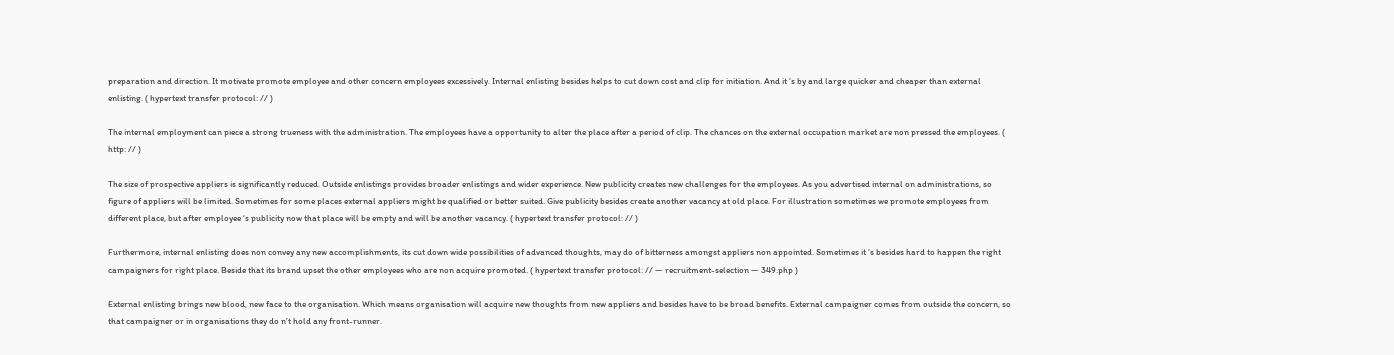preparation and direction. It motivate promote employee and other concern employees excessively. Internal enlisting besides helps to cut down cost and clip for initiation. And it ‘s by and large quicker and cheaper than external enlisting. ( hypertext transfer protocol: // )

The internal employment can piece a strong trueness with the administration. The employees have a opportunity to alter the place after a period of clip. The chances on the external occupation market are non pressed the employees. ( http: // )

The size of prospective appliers is significantly reduced. Outside enlistings provides broader enlistings and wider experience. New publicity creates new challenges for the employees. As you advertised internal on administrations, so figure of appliers will be limited. Sometimes for some places external appliers might be qualified or better suited. Give publicity besides create another vacancy at old place. For illustration sometimes we promote employees from different place, but after employee ‘s publicity now that place will be empty and will be another vacancy. ( hypertext transfer protocol: // )

Furthermore, internal enlisting does non convey any new accomplishments, its cut down wide possibilities of advanced thoughts, may do of bitterness amongst appliers non appointed. Sometimes it ‘s besides hard to happen the right campaigners for right place. Beside that its brand upset the other employees who are non acquire promoted. ( hypertext transfer protocol: // — recruitment-selection — 349.php )

External enlisting brings new blood, new face to the organisation. Which means organisation will acquire new thoughts from new appliers and besides have to be broad benefits. External campaigner comes from outside the concern, so that campaigner or in organisations they do n’t hold any front-runner.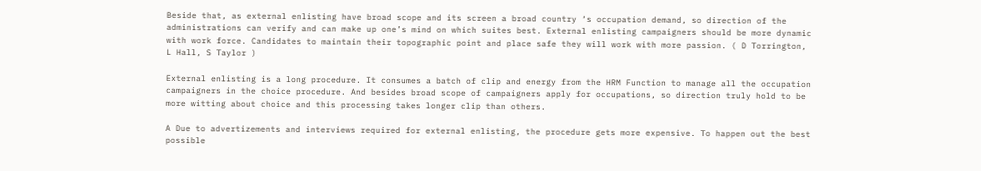Beside that, as external enlisting have broad scope and its screen a broad country ‘s occupation demand, so direction of the administrations can verify and can make up one’s mind on which suites best. External enlisting campaigners should be more dynamic with work force. Candidates to maintain their topographic point and place safe they will work with more passion. ( D Torrington, L Hall, S Taylor )

External enlisting is a long procedure. It consumes a batch of clip and energy from the HRM Function to manage all the occupation campaigners in the choice procedure. And besides broad scope of campaigners apply for occupations, so direction truly hold to be more witting about choice and this processing takes longer clip than others.

A Due to advertizements and interviews required for external enlisting, the procedure gets more expensive. To happen out the best possible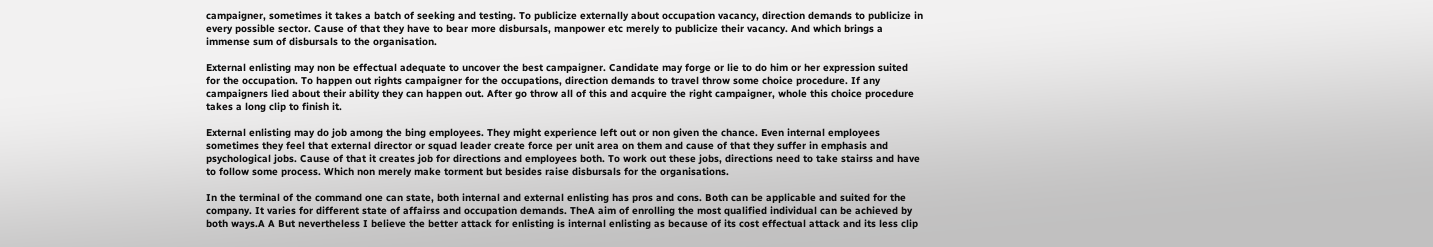campaigner, sometimes it takes a batch of seeking and testing. To publicize externally about occupation vacancy, direction demands to publicize in every possible sector. Cause of that they have to bear more disbursals, manpower etc merely to publicize their vacancy. And which brings a immense sum of disbursals to the organisation.

External enlisting may non be effectual adequate to uncover the best campaigner. Candidate may forge or lie to do him or her expression suited for the occupation. To happen out rights campaigner for the occupations, direction demands to travel throw some choice procedure. If any campaigners lied about their ability they can happen out. After go throw all of this and acquire the right campaigner, whole this choice procedure takes a long clip to finish it.

External enlisting may do job among the bing employees. They might experience left out or non given the chance. Even internal employees sometimes they feel that external director or squad leader create force per unit area on them and cause of that they suffer in emphasis and psychological jobs. Cause of that it creates job for directions and employees both. To work out these jobs, directions need to take stairss and have to follow some process. Which non merely make torment but besides raise disbursals for the organisations.

In the terminal of the command one can state, both internal and external enlisting has pros and cons. Both can be applicable and suited for the company. It varies for different state of affairss and occupation demands. TheA aim of enrolling the most qualified individual can be achieved by both ways.A A But nevertheless I believe the better attack for enlisting is internal enlisting as because of its cost effectual attack and its less clip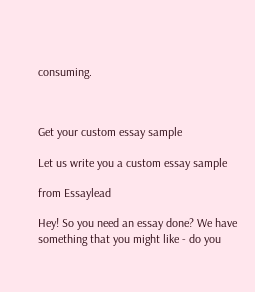consuming.



Get your custom essay sample

Let us write you a custom essay sample

from Essaylead

Hey! So you need an essay done? We have something that you might like - do you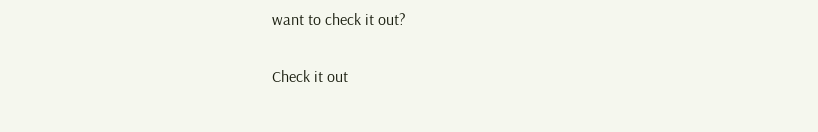want to check it out?

Check it out